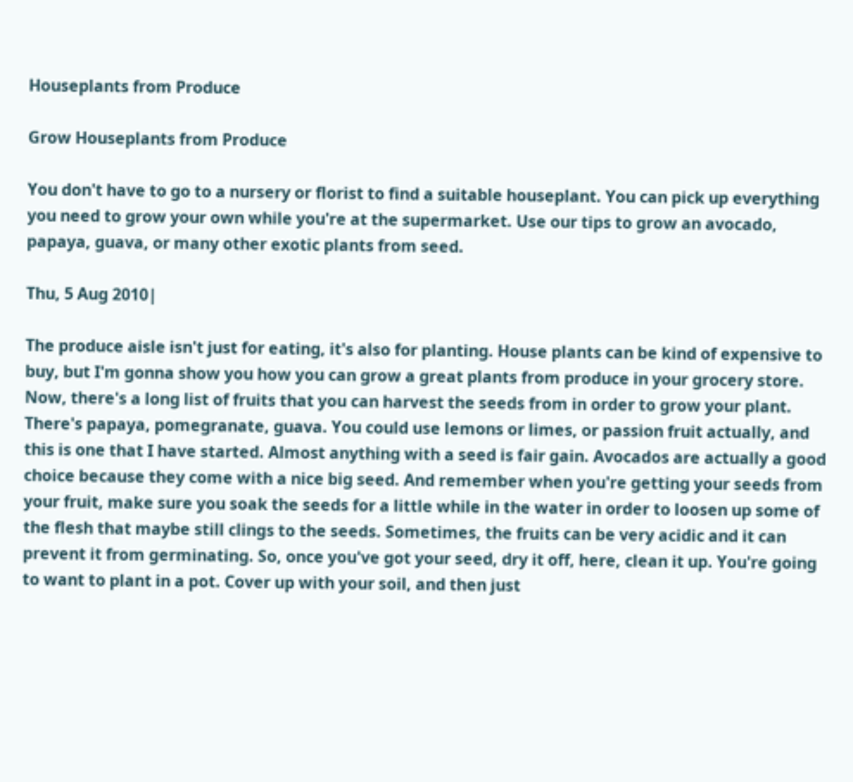Houseplants from Produce

Grow Houseplants from Produce

You don't have to go to a nursery or florist to find a suitable houseplant. You can pick up everything you need to grow your own while you're at the supermarket. Use our tips to grow an avocado, papaya, guava, or many other exotic plants from seed.

Thu, 5 Aug 2010|

The produce aisle isn't just for eating, it's also for planting. House plants can be kind of expensive to buy, but I'm gonna show you how you can grow a great plants from produce in your grocery store. Now, there's a long list of fruits that you can harvest the seeds from in order to grow your plant. There's papaya, pomegranate, guava. You could use lemons or limes, or passion fruit actually, and this is one that I have started. Almost anything with a seed is fair gain. Avocados are actually a good choice because they come with a nice big seed. And remember when you're getting your seeds from your fruit, make sure you soak the seeds for a little while in the water in order to loosen up some of the flesh that maybe still clings to the seeds. Sometimes, the fruits can be very acidic and it can prevent it from germinating. So, once you've got your seed, dry it off, here, clean it up. You're going to want to plant in a pot. Cover up with your soil, and then just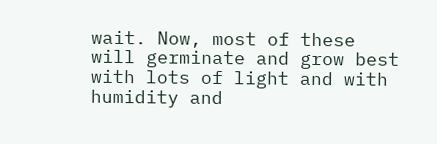wait. Now, most of these will germinate and grow best with lots of light and with humidity and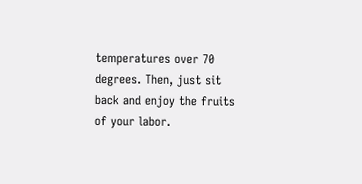temperatures over 70 degrees. Then, just sit back and enjoy the fruits of your labor.